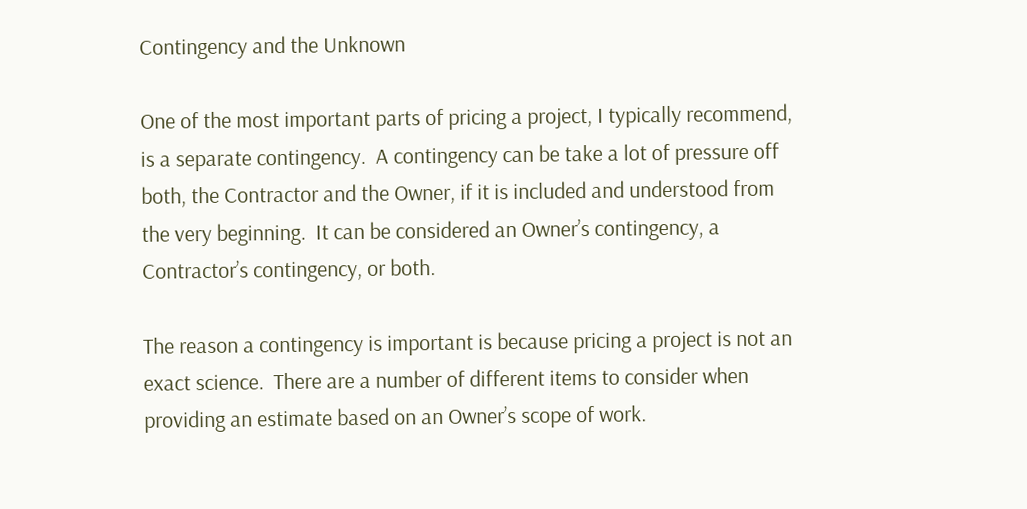Contingency and the Unknown

One of the most important parts of pricing a project, I typically recommend, is a separate contingency.  A contingency can be take a lot of pressure off both, the Contractor and the Owner, if it is included and understood from the very beginning.  It can be considered an Owner’s contingency, a Contractor’s contingency, or both.

The reason a contingency is important is because pricing a project is not an exact science.  There are a number of different items to consider when providing an estimate based on an Owner’s scope of work.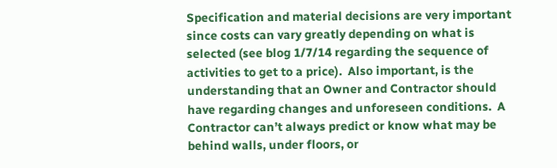Specification and material decisions are very important since costs can vary greatly depending on what is selected (see blog 1/7/14 regarding the sequence of activities to get to a price).  Also important, is the understanding that an Owner and Contractor should have regarding changes and unforeseen conditions.  A Contractor can’t always predict or know what may be behind walls, under floors, or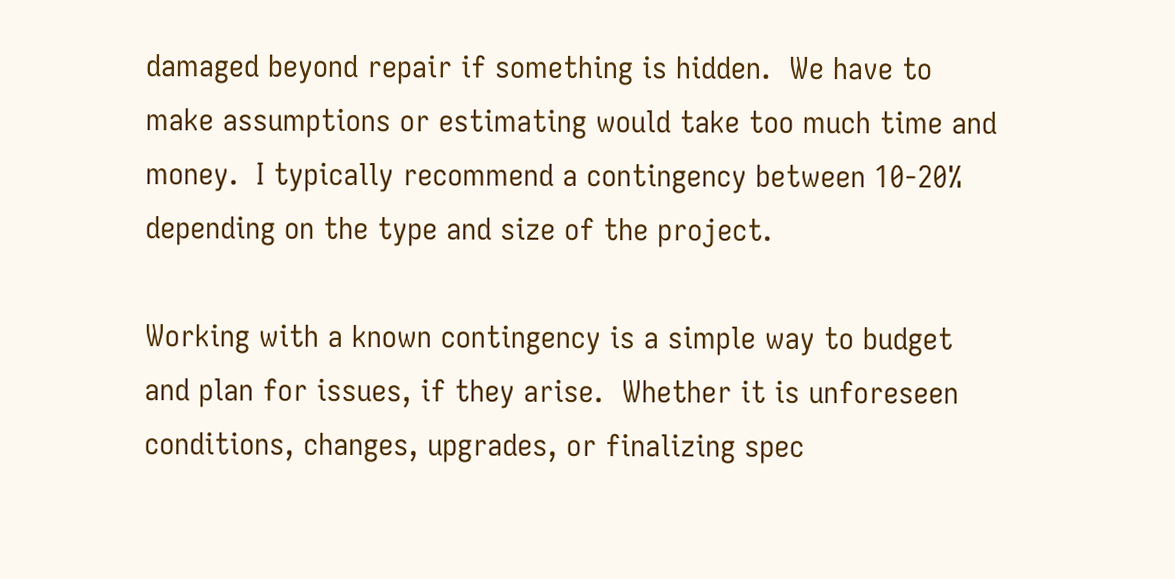damaged beyond repair if something is hidden.  We have to make assumptions or estimating would take too much time and money.  I typically recommend a contingency between 10-20% depending on the type and size of the project.

Working with a known contingency is a simple way to budget and plan for issues, if they arise.  Whether it is unforeseen conditions, changes, upgrades, or finalizing spec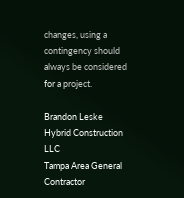changes, using a contingency should always be considered for a project.

Brandon Leske
Hybrid Construction LLC
Tampa Area General Contractor